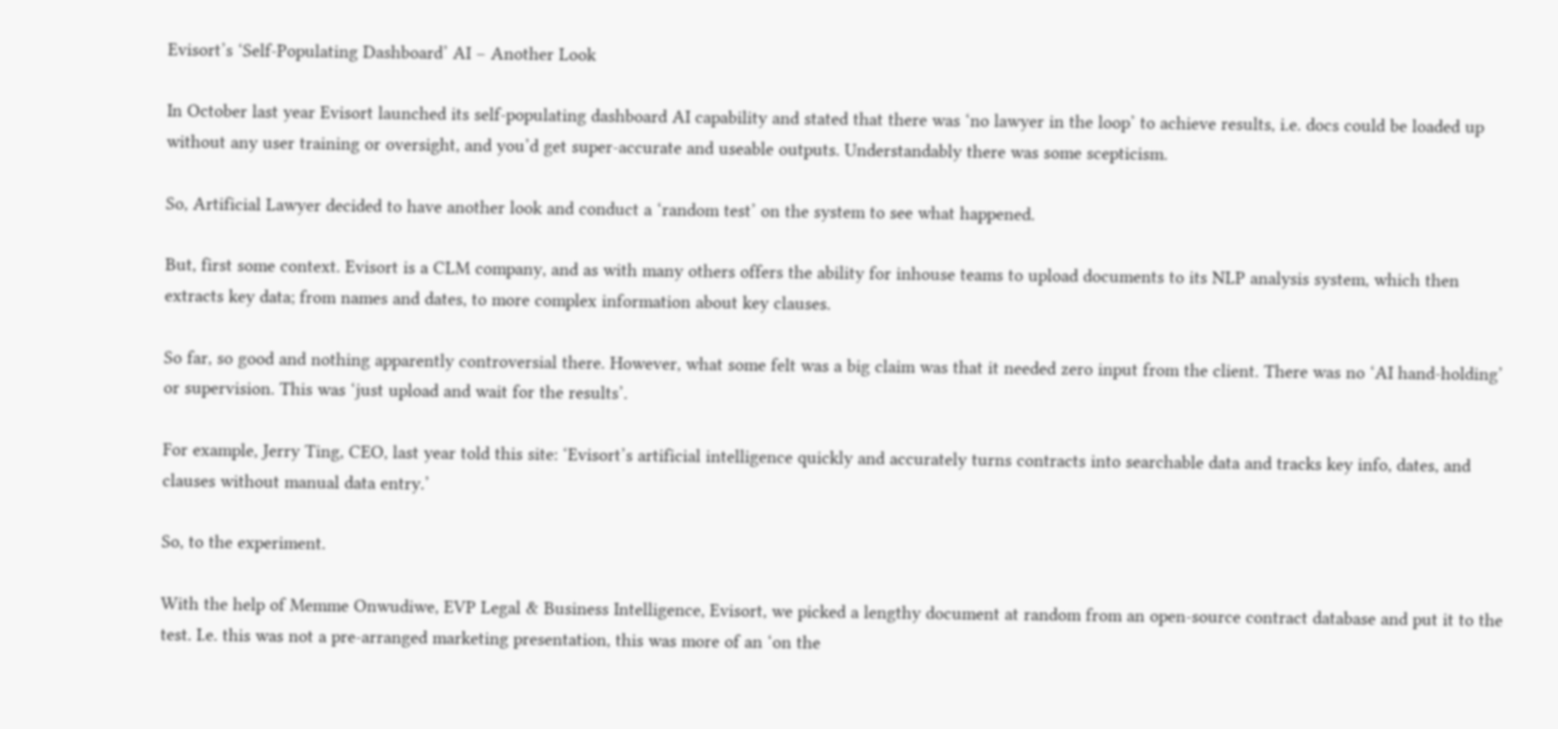Evisort’s ‘Self-Populating Dashboard’ AI – Another Look

In October last year Evisort launched its self-populating dashboard AI capability and stated that there was ‘no lawyer in the loop’ to achieve results, i.e. docs could be loaded up without any user training or oversight, and you’d get super-accurate and useable outputs. Understandably there was some scepticism.

So, Artificial Lawyer decided to have another look and conduct a ‘random test’ on the system to see what happened.

But, first some context. Evisort is a CLM company, and as with many others offers the ability for inhouse teams to upload documents to its NLP analysis system, which then extracts key data; from names and dates, to more complex information about key clauses.

So far, so good and nothing apparently controversial there. However, what some felt was a big claim was that it needed zero input from the client. There was no ‘AI hand-holding’ or supervision. This was ‘just upload and wait for the results’.

For example, Jerry Ting, CEO, last year told this site: ‘Evisort’s artificial intelligence quickly and accurately turns contracts into searchable data and tracks key info, dates, and clauses without manual data entry.’

So, to the experiment.

With the help of Memme Onwudiwe, EVP Legal & Business Intelligence, Evisort, we picked a lengthy document at random from an open-source contract database and put it to the test. I.e. this was not a pre-arranged marketing presentation, this was more of an ‘on the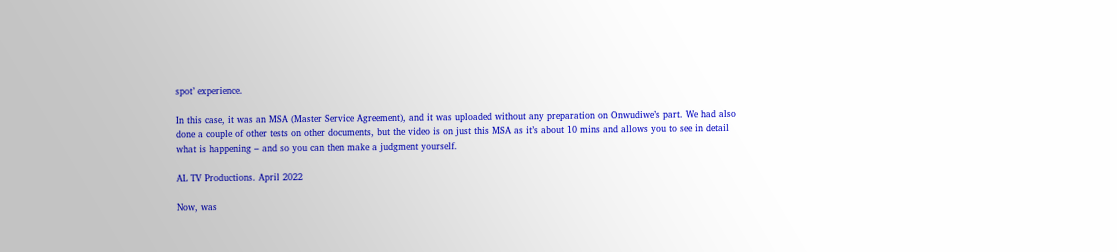spot’ experience.

In this case, it was an MSA (Master Service Agreement), and it was uploaded without any preparation on Onwudiwe’s part. We had also done a couple of other tests on other documents, but the video is on just this MSA as it’s about 10 mins and allows you to see in detail what is happening – and so you can then make a judgment yourself.

AL TV Productions. April 2022

Now, was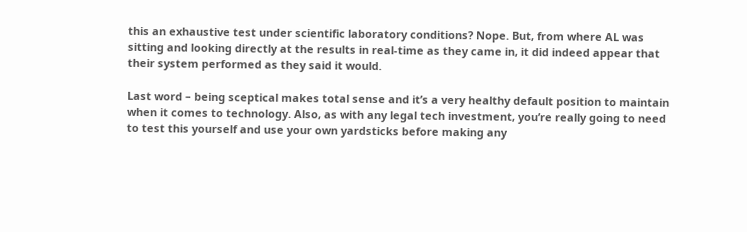this an exhaustive test under scientific laboratory conditions? Nope. But, from where AL was sitting and looking directly at the results in real-time as they came in, it did indeed appear that their system performed as they said it would.

Last word – being sceptical makes total sense and it’s a very healthy default position to maintain when it comes to technology. Also, as with any legal tech investment, you’re really going to need to test this yourself and use your own yardsticks before making any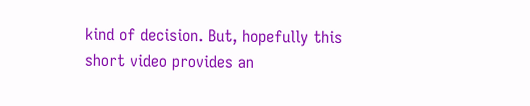kind of decision. But, hopefully this short video provides an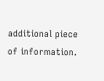additional piece of information.